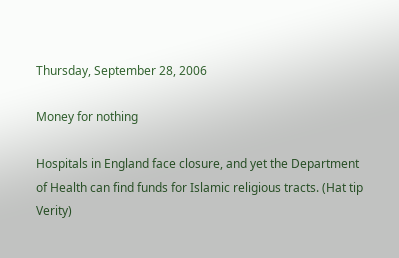Thursday, September 28, 2006

Money for nothing

Hospitals in England face closure, and yet the Department of Health can find funds for Islamic religious tracts. (Hat tip Verity)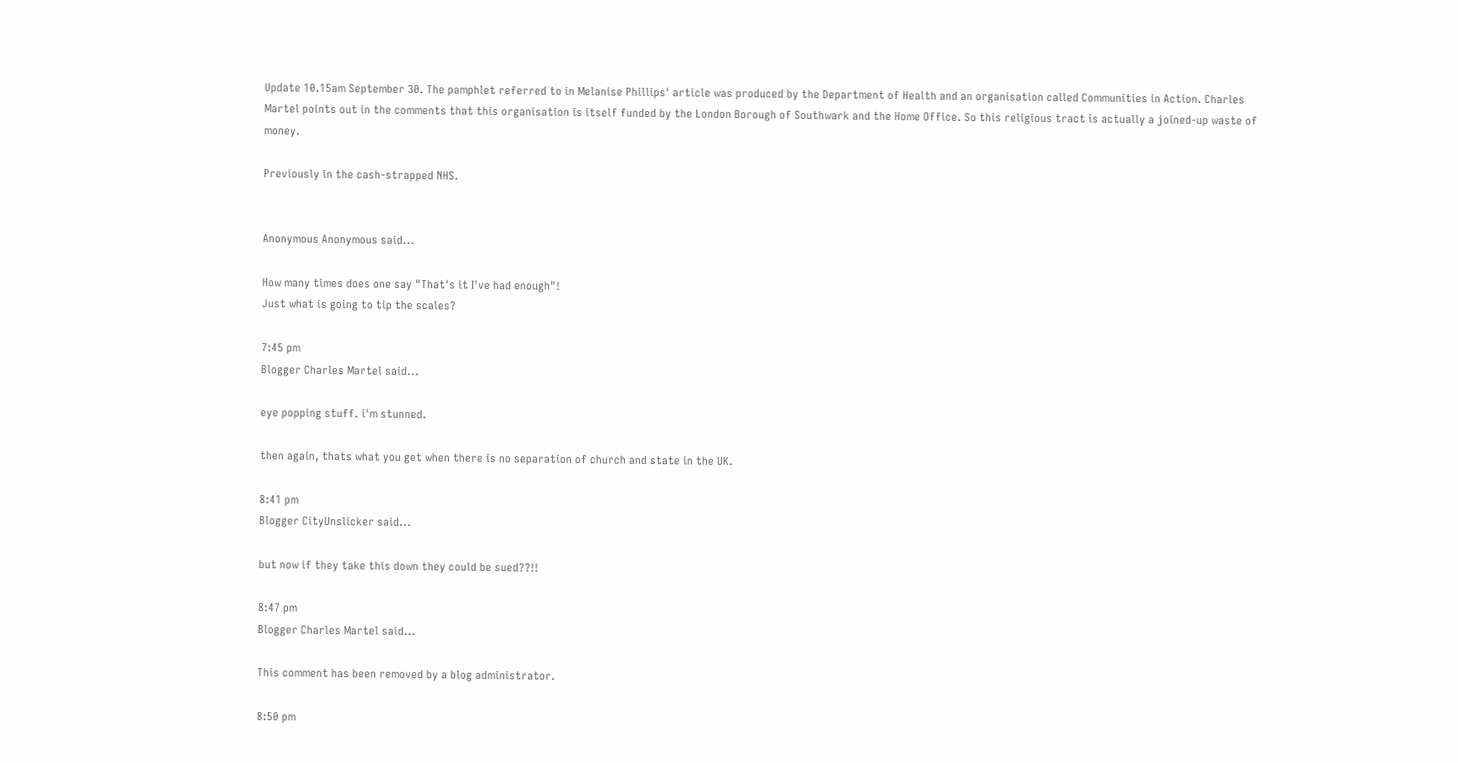Update 10.15am September 30. The pamphlet referred to in Melanise Phillips' article was produced by the Department of Health and an organisation called Communities in Action. Charles Martel points out in the comments that this organisation is itself funded by the London Borough of Southwark and the Home Office. So this religious tract is actually a joined-up waste of money.

Previously in the cash-strapped NHS.


Anonymous Anonymous said...

How many times does one say "That's it I've had enough"!
Just what is going to tip the scales?

7:45 pm
Blogger Charles Martel said...

eye popping stuff. i'm stunned.

then again, thats what you get when there is no separation of church and state in the UK.

8:41 pm
Blogger CityUnslicker said...

but now if they take this down they could be sued??!!

8:47 pm
Blogger Charles Martel said...

This comment has been removed by a blog administrator.

8:50 pm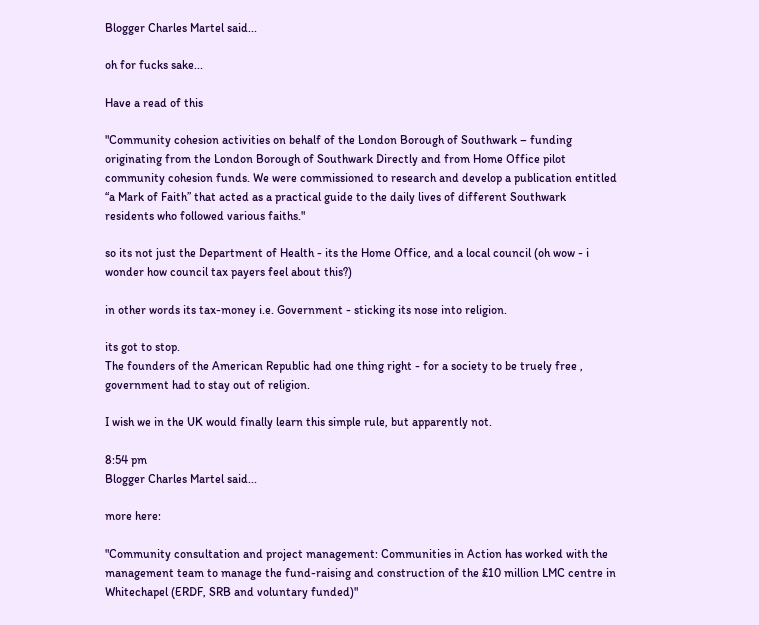Blogger Charles Martel said...

oh for fucks sake...

Have a read of this

"Community cohesion activities on behalf of the London Borough of Southwark – funding originating from the London Borough of Southwark Directly and from Home Office pilot community cohesion funds. We were commissioned to research and develop a publication entitled “a Mark of Faith” that acted as a practical guide to the daily lives of different Southwark residents who followed various faiths."

so its not just the Department of Health - its the Home Office, and a local council (oh wow - i wonder how council tax payers feel about this?)

in other words its tax-money i.e. Government - sticking its nose into religion.

its got to stop.
The founders of the American Republic had one thing right - for a society to be truely free , government had to stay out of religion.

I wish we in the UK would finally learn this simple rule, but apparently not.

8:54 pm
Blogger Charles Martel said...

more here:

"Community consultation and project management: Communities in Action has worked with the management team to manage the fund-raising and construction of the £10 million LMC centre in Whitechapel (ERDF, SRB and voluntary funded)"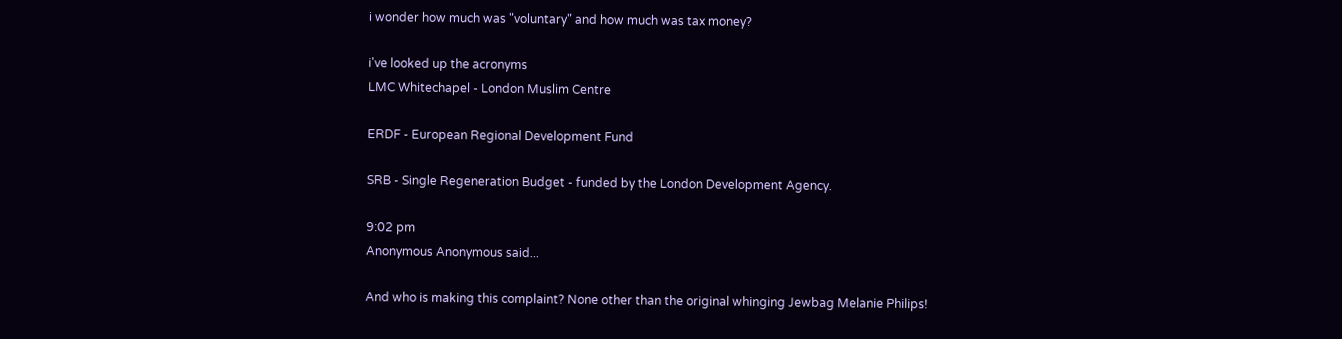i wonder how much was "voluntary" and how much was tax money?

i've looked up the acronyms
LMC Whitechapel - London Muslim Centre

ERDF - European Regional Development Fund

SRB - Single Regeneration Budget - funded by the London Development Agency.

9:02 pm
Anonymous Anonymous said...

And who is making this complaint? None other than the original whinging Jewbag Melanie Philips!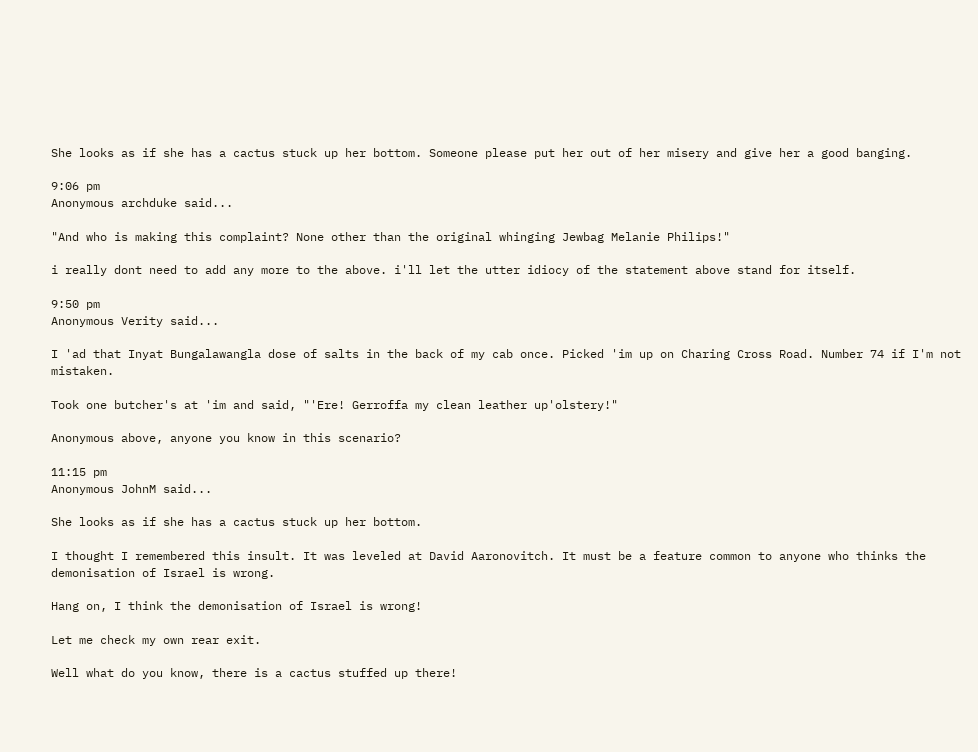She looks as if she has a cactus stuck up her bottom. Someone please put her out of her misery and give her a good banging.

9:06 pm
Anonymous archduke said...

"And who is making this complaint? None other than the original whinging Jewbag Melanie Philips!"

i really dont need to add any more to the above. i'll let the utter idiocy of the statement above stand for itself.

9:50 pm
Anonymous Verity said...

I 'ad that Inyat Bungalawangla dose of salts in the back of my cab once. Picked 'im up on Charing Cross Road. Number 74 if I'm not mistaken.

Took one butcher's at 'im and said, "'Ere! Gerroffa my clean leather up'olstery!"

Anonymous above, anyone you know in this scenario?

11:15 pm
Anonymous JohnM said...

She looks as if she has a cactus stuck up her bottom.

I thought I remembered this insult. It was leveled at David Aaronovitch. It must be a feature common to anyone who thinks the demonisation of Israel is wrong.

Hang on, I think the demonisation of Israel is wrong!

Let me check my own rear exit.

Well what do you know, there is a cactus stuffed up there!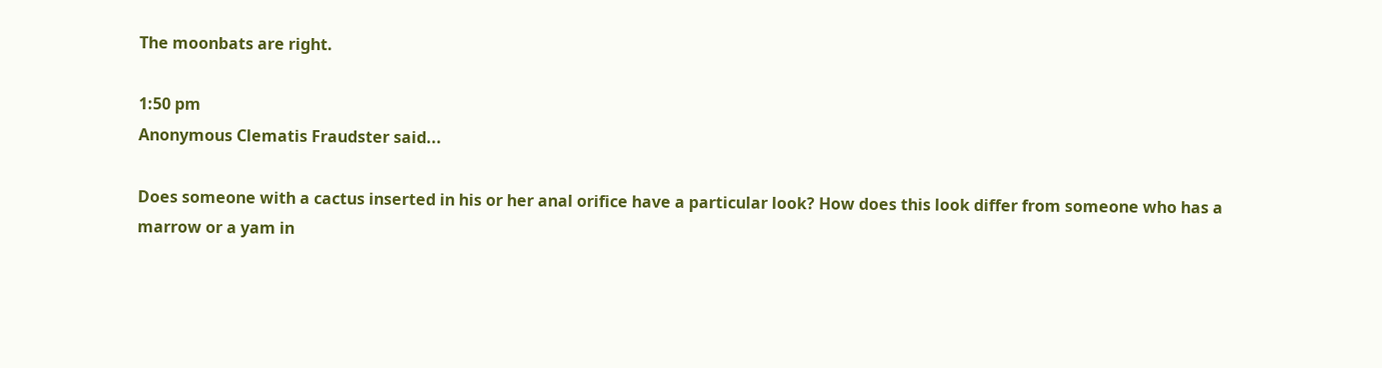The moonbats are right.

1:50 pm
Anonymous Clematis Fraudster said...

Does someone with a cactus inserted in his or her anal orifice have a particular look? How does this look differ from someone who has a marrow or a yam in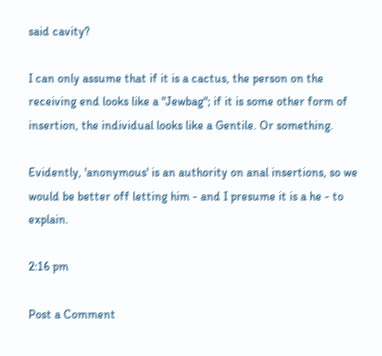said cavity?

I can only assume that if it is a cactus, the person on the receiving end looks like a "Jewbag"; if it is some other form of insertion, the individual looks like a Gentile. Or something.

Evidently, 'anonymous' is an authority on anal insertions, so we would be better off letting him - and I presume it is a he - to explain.

2:16 pm

Post a Comment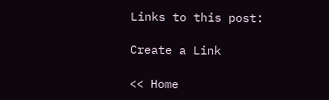Links to this post:

Create a Link

<< Home